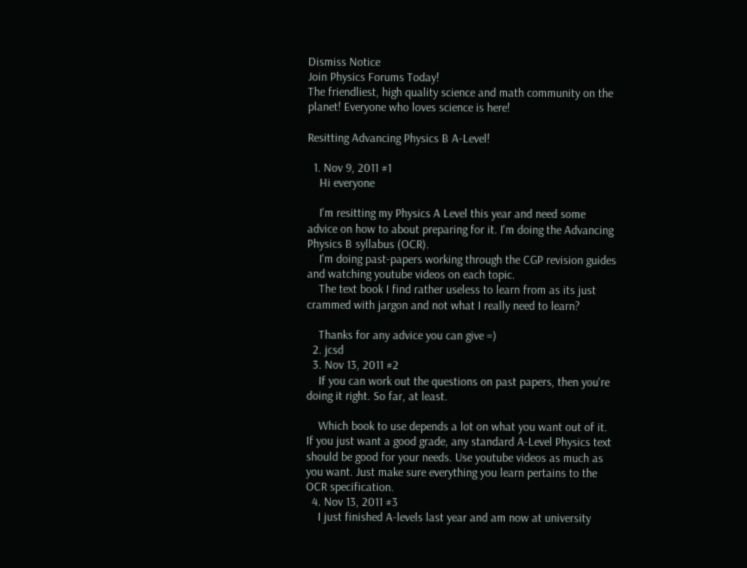Dismiss Notice
Join Physics Forums Today!
The friendliest, high quality science and math community on the planet! Everyone who loves science is here!

Resitting Advancing Physics B A-Level!

  1. Nov 9, 2011 #1
    Hi everyone

    I'm resitting my Physics A Level this year and need some advice on how to about preparing for it. I'm doing the Advancing Physics B syllabus (OCR).
    I'm doing past-papers working through the CGP revision guides and watching youtube videos on each topic.
    The text book I find rather useless to learn from as its just crammed with jargon and not what I really need to learn?

    Thanks for any advice you can give =)
  2. jcsd
  3. Nov 13, 2011 #2
    If you can work out the questions on past papers, then you're doing it right. So far, at least.

    Which book to use depends a lot on what you want out of it. If you just want a good grade, any standard A-Level Physics text should be good for your needs. Use youtube videos as much as you want. Just make sure everything you learn pertains to the OCR specification.
  4. Nov 13, 2011 #3
    I just finished A-levels last year and am now at university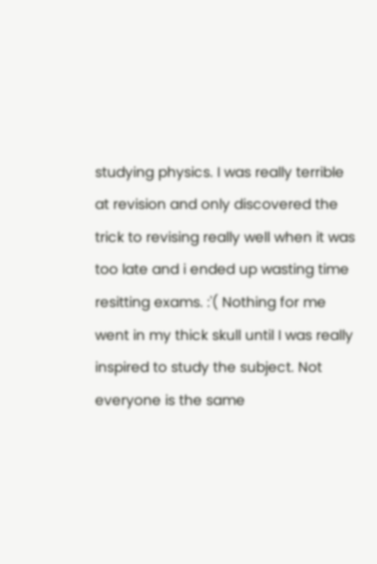studying physics. I was really terrible at revision and only discovered the trick to revising really well when it was too late and i ended up wasting time resitting exams. :'( Nothing for me went in my thick skull until I was really inspired to study the subject. Not everyone is the same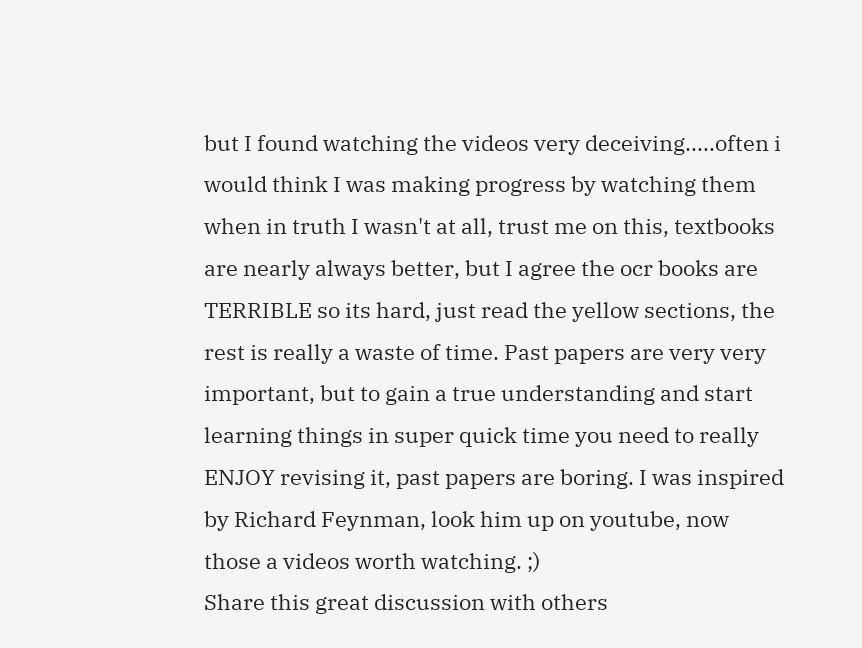but I found watching the videos very deceiving.....often i would think I was making progress by watching them when in truth I wasn't at all, trust me on this, textbooks are nearly always better, but I agree the ocr books are TERRIBLE so its hard, just read the yellow sections, the rest is really a waste of time. Past papers are very very important, but to gain a true understanding and start learning things in super quick time you need to really ENJOY revising it, past papers are boring. I was inspired by Richard Feynman, look him up on youtube, now those a videos worth watching. ;)
Share this great discussion with others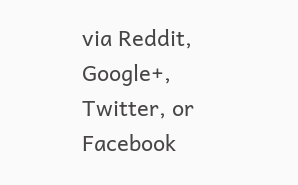via Reddit, Google+, Twitter, or Facebook